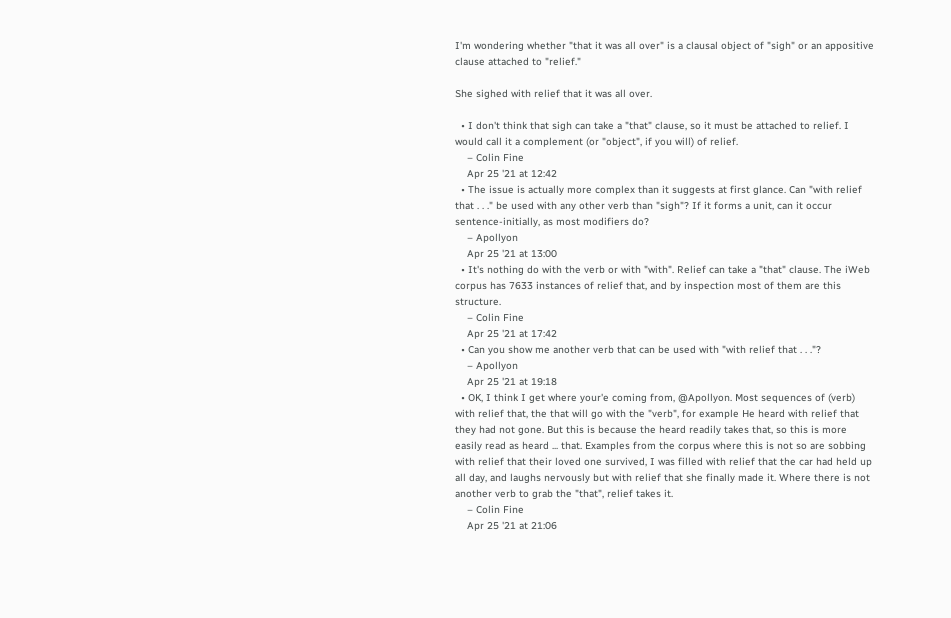I'm wondering whether "that it was all over" is a clausal object of "sigh" or an appositive clause attached to "relief."

She sighed with relief that it was all over.

  • I don't think that sigh can take a "that" clause, so it must be attached to relief. I would call it a complement (or "object", if you will) of relief.
    – Colin Fine
    Apr 25 '21 at 12:42
  • The issue is actually more complex than it suggests at first glance. Can "with relief that . . ." be used with any other verb than "sigh"? If it forms a unit, can it occur sentence-initially, as most modifiers do?
    – Apollyon
    Apr 25 '21 at 13:00
  • It's nothing do with the verb or with "with". Relief can take a "that" clause. The iWeb corpus has 7633 instances of relief that, and by inspection most of them are this structure.
    – Colin Fine
    Apr 25 '21 at 17:42
  • Can you show me another verb that can be used with "with relief that . . ."?
    – Apollyon
    Apr 25 '21 at 19:18
  • OK, I think I get where your'e coming from, @Apollyon. Most sequences of (verb) with relief that, the that will go with the "verb", for example He heard with relief that they had not gone. But this is because the heard readily takes that, so this is more easily read as heard ... that. Examples from the corpus where this is not so are sobbing with relief that their loved one survived, I was filled with relief that the car had held up all day, and laughs nervously but with relief that she finally made it. Where there is not another verb to grab the "that", relief takes it.
    – Colin Fine
    Apr 25 '21 at 21:06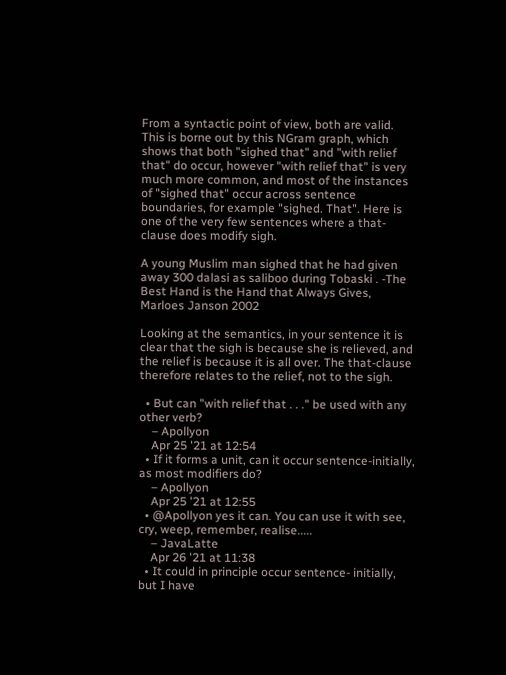From a syntactic point of view, both are valid. This is borne out by this NGram graph, which shows that both "sighed that" and "with relief that" do occur, however "with relief that" is very much more common, and most of the instances of "sighed that" occur across sentence boundaries, for example "sighed. That". Here is one of the very few sentences where a that-clause does modify sigh.

A young Muslim man sighed that he had given away 300 dalasi as saliboo during Tobaski . -The Best Hand is the Hand that Always Gives, Marloes Janson 2002

Looking at the semantics, in your sentence it is clear that the sigh is because she is relieved, and the relief is because it is all over. The that-clause therefore relates to the relief, not to the sigh.

  • But can "with relief that . . ." be used with any other verb?
    – Apollyon
    Apr 25 '21 at 12:54
  • If it forms a unit, can it occur sentence-initially, as most modifiers do?
    – Apollyon
    Apr 25 '21 at 12:55
  • @Apollyon yes it can. You can use it with see, cry, weep, remember, realise.....
    – JavaLatte
    Apr 26 '21 at 11:38
  • It could in principle occur sentence- initially, but I have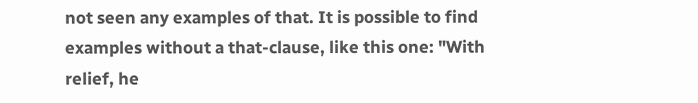not seen any examples of that. It is possible to find examples without a that-clause, like this one: "With relief, he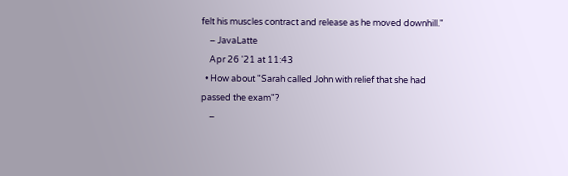felt his muscles contract and release as he moved downhill."
    – JavaLatte
    Apr 26 '21 at 11:43
  • How about "Sarah called John with relief that she had passed the exam"?
    –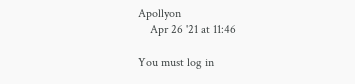Apollyon
    Apr 26 '21 at 11:46

You must log in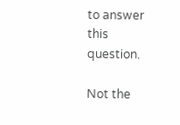to answer this question.

Not the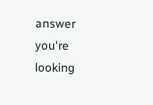answer you're looking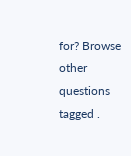for? Browse other questions tagged .